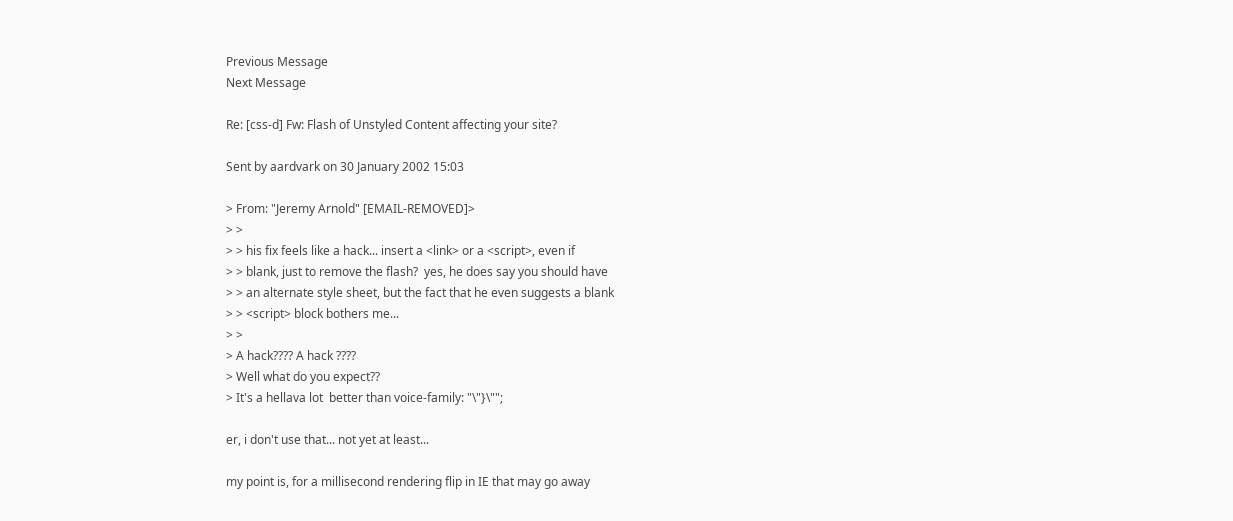Previous Message
Next Message

Re: [css-d] Fw: Flash of Unstyled Content affecting your site?

Sent by aardvark on 30 January 2002 15:03

> From: "Jeremy Arnold" [EMAIL-REMOVED]>
> >
> > his fix feels like a hack... insert a <link> or a <script>, even if
> > blank, just to remove the flash?  yes, he does say you should have
> > an alternate style sheet, but the fact that he even suggests a blank
> > <script> block bothers me...
> >
> A hack???? A hack ????
> Well what do you expect??
> It's a hellava lot  better than voice-family: "\"}\"";

er, i don't use that... not yet at least...

my point is, for a millisecond rendering flip in IE that may go away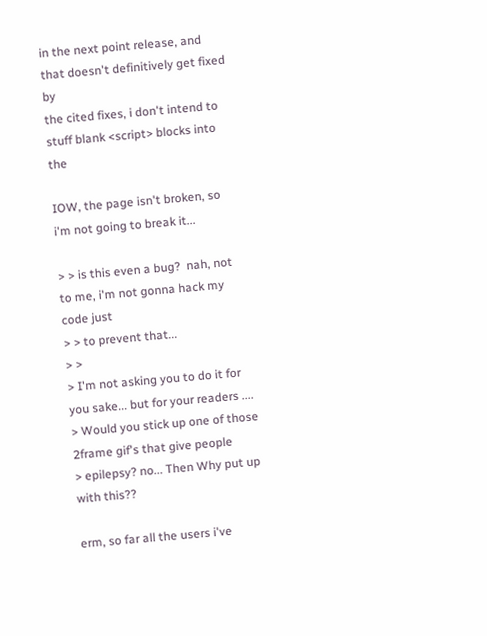in the next point release, and that doesn't definitively get fixed by
the cited fixes, i don't intend to stuff blank <script> blocks into the

IOW, the page isn't broken, so i'm not going to break it...

> > is this even a bug?  nah, not to me, i'm not gonna hack my code just
> > to prevent that...
> >
> I'm not asking you to do it for you sake... but for your readers ....
> Would you stick up one of those 2frame gif's that give people
> epilepsy? no... Then Why put up with this??

erm, so far all the users i've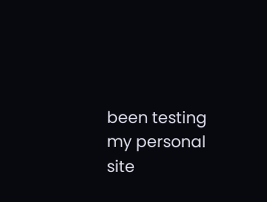been testing my personal site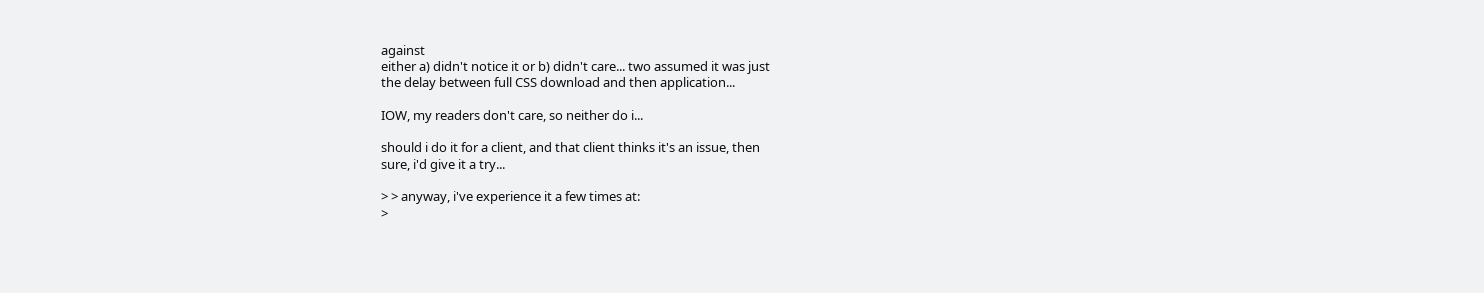against
either a) didn't notice it or b) didn't care... two assumed it was just
the delay between full CSS download and then application...

IOW, my readers don't care, so neither do i...

should i do it for a client, and that client thinks it's an issue, then
sure, i'd give it a try...

> > anyway, i've experience it a few times at:
>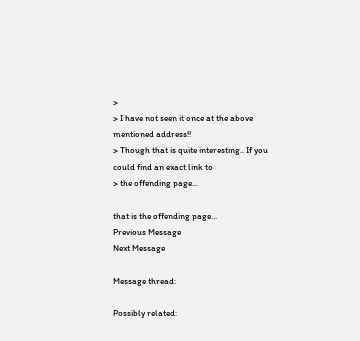>
> I have not seen it once at the above mentioned address!!
> Though that is quite interesting.. If you could find an exact link to
> the offending page...

that is the offending page...
Previous Message
Next Message

Message thread:

Possibly related: